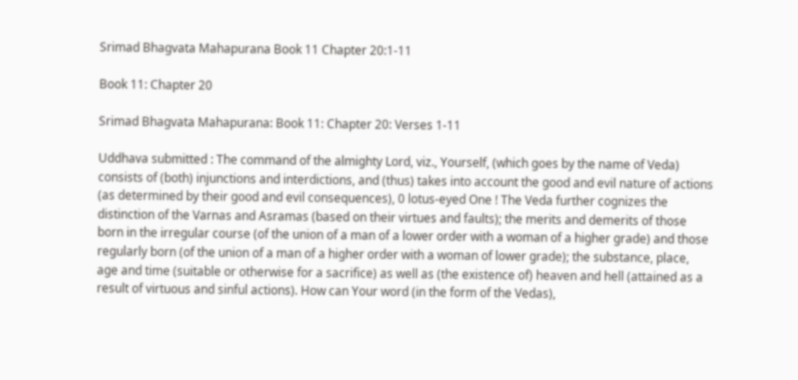Srimad Bhagvata Mahapurana Book 11 Chapter 20:1-11

Book 11: Chapter 20

Srimad Bhagvata Mahapurana: Book 11: Chapter 20: Verses 1-11

Uddhava submitted : The command of the almighty Lord, viz., Yourself, (which goes by the name of Veda) consists of (both) injunctions and interdictions, and (thus) takes into account the good and evil nature of actions (as determined by their good and evil consequences), 0 lotus-eyed One ! The Veda further cognizes the distinction of the Varnas and Asramas (based on their virtues and faults); the merits and demerits of those born in the irregular course (of the union of a man of a lower order with a woman of a higher grade) and those regularly born (of the union of a man of a higher order with a woman of lower grade); the substance, place, age and time (suitable or otherwise for a sacrifice) as well as (the existence of) heaven and hell (attained as a result of virtuous and sinful actions). How can Your word (in the form of the Vedas),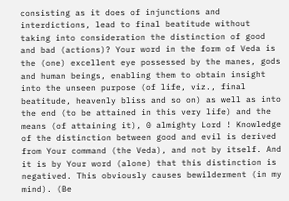consisting as it does of injunctions and interdictions, lead to final beatitude without taking into consideration the distinction of good and bad (actions)? Your word in the form of Veda is the (one) excellent eye possessed by the manes, gods and human beings, enabling them to obtain insight into the unseen purpose (of life, viz., final beatitude, heavenly bliss and so on) as well as into the end (to be attained in this very life) and the means (of attaining it), 0 almighty Lord ! Knowledge of the distinction between good and evil is derived from Your command (the Veda), and not by itself. And it is by Your word (alone) that this distinction is negatived. This obviously causes bewilderment (in my mind). (Be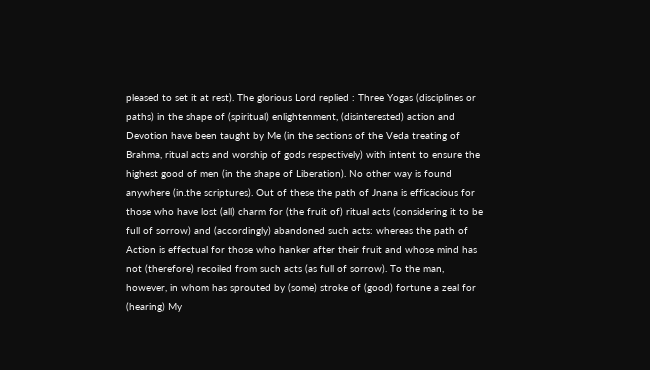pleased to set it at rest). The glorious Lord replied : Three Yogas (disciplines or paths) in the shape of (spiritual) enlightenment, (disinterested) action and Devotion have been taught by Me (in the sections of the Veda treating of Brahma, ritual acts and worship of gods respectively) with intent to ensure the highest good of men (in the shape of Liberation). No other way is found anywhere (in.the scriptures). Out of these the path of Jnana is efficacious for those who have lost (all) charm for (the fruit of) ritual acts (considering it to be full of sorrow) and (accordingly) abandoned such acts: whereas the path of Action is effectual for those who hanker after their fruit and whose mind has not (therefore) recoiled from such acts (as full of sorrow). To the man, however, in whom has sprouted by (some) stroke of (good) fortune a zeal for (hearing) My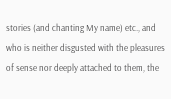stories (and chanting My name) etc., and who is neither disgusted with the pleasures of sense nor deeply attached to them, the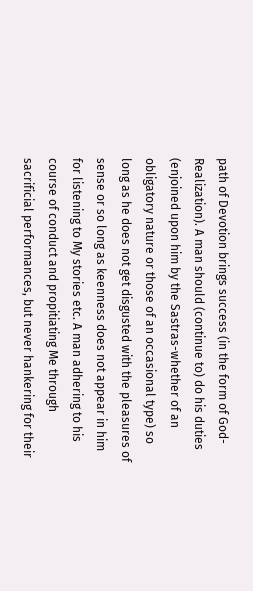path of Devotion brings success (in the form of God-Realization). A man should (continue to) do his duties (enjoined upon him by the Sastras-whether of an obligatory nature or those of an occasional type) so long as he does not get disgusted with the pleasures of sense or so long as keenness does not appear in him for listening to My stories etc. A man adhering to his course of conduct and propitiating Me through sacrificial performances, but never hankering for their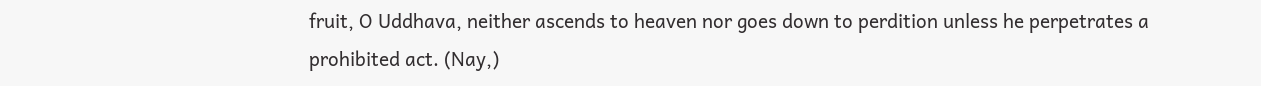fruit, O Uddhava, neither ascends to heaven nor goes down to perdition unless he perpetrates a prohibited act. (Nay,)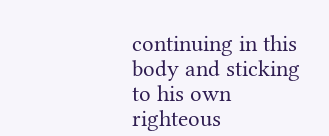continuing in this body and sticking to his own righteous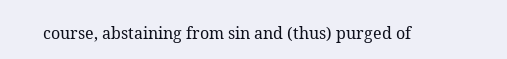course, abstaining from sin and (thus) purged of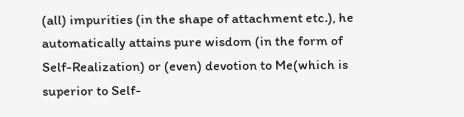(all) impurities (in the shape of attachment etc.), he automatically attains pure wisdom (in the form of Self-Realization) or (even) devotion to Me(which is superior to Self-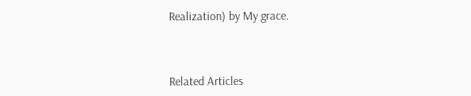Realization) by My grace.



Related Articles